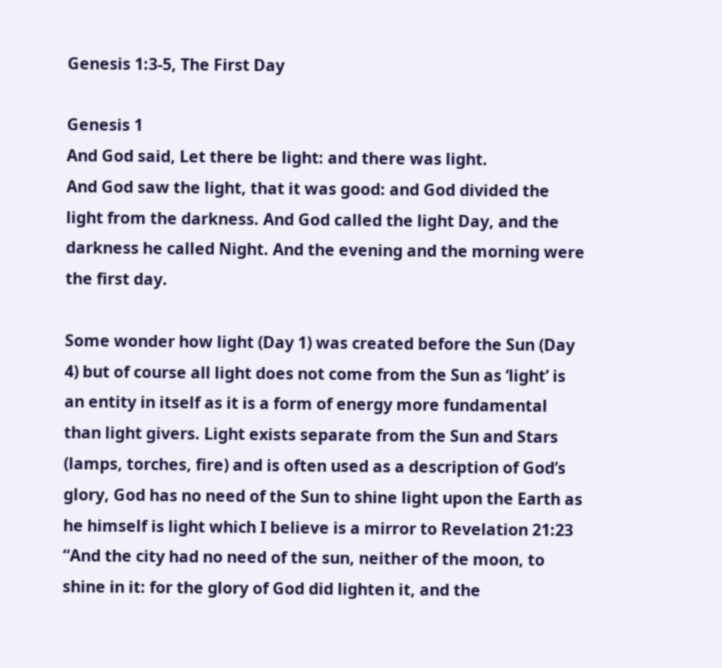Genesis 1:3-5, The First Day

Genesis 1
And God said, Let there be light: and there was light.
And God saw the light, that it was good: and God divided the light from the darkness. And God called the light Day, and the darkness he called Night. And the evening and the morning were the first day.

Some wonder how light (Day 1) was created before the Sun (Day 4) but of course all light does not come from the Sun as ‘light’ is an entity in itself as it is a form of energy more fundamental than light givers. Light exists separate from the Sun and Stars (lamps, torches, fire) and is often used as a description of God’s glory, God has no need of the Sun to shine light upon the Earth as he himself is light which I believe is a mirror to Revelation 21:23 “And the city had no need of the sun, neither of the moon, to shine in it: for the glory of God did lighten it, and the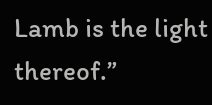Lamb is the light thereof.”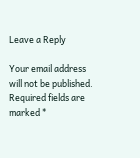Leave a Reply

Your email address will not be published. Required fields are marked *